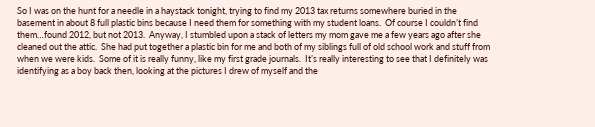So I was on the hunt for a needle in a haystack tonight, trying to find my 2013 tax returns somewhere buried in the basement in about 8 full plastic bins because I need them for something with my student loans.  Of course I couldn’t find them…found 2012, but not 2013.  Anyway, I stumbled upon a stack of letters my mom gave me a few years ago after she cleaned out the attic.  She had put together a plastic bin for me and both of my siblings full of old school work and stuff from when we were kids.  Some of it is really funny, like my first grade journals.  It’s really interesting to see that I definitely was identifying as a boy back then, looking at the pictures I drew of myself and the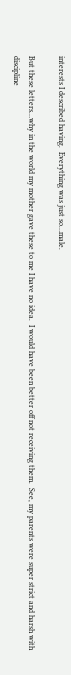interests I described having.  Everything was just so…male.

But these letters…why in the world my mother gave these to me I have no idea.  I would have been better off not receiving them.  See, my parents were super strict and harsh with discipline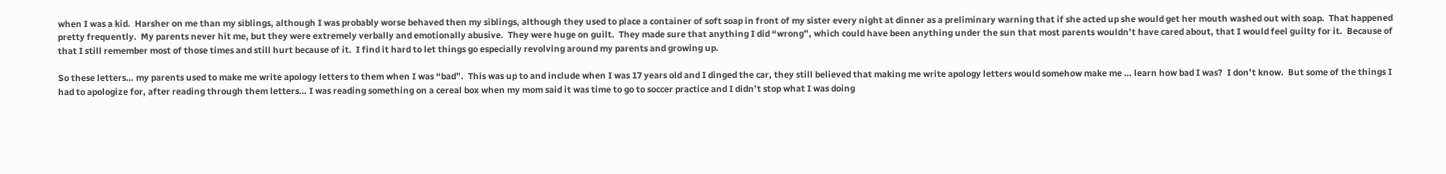when I was a kid.  Harsher on me than my siblings, although I was probably worse behaved then my siblings, although they used to place a container of soft soap in front of my sister every night at dinner as a preliminary warning that if she acted up she would get her mouth washed out with soap.  That happened pretty frequently.  My parents never hit me, but they were extremely verbally and emotionally abusive.  They were huge on guilt.  They made sure that anything I did “wrong”, which could have been anything under the sun that most parents wouldn’t have cared about, that I would feel guilty for it.  Because of that I still remember most of those times and still hurt because of it.  I find it hard to let things go especially revolving around my parents and growing up.

So these letters… my parents used to make me write apology letters to them when I was “bad”.  This was up to and include when I was 17 years old and I dinged the car, they still believed that making me write apology letters would somehow make me … learn how bad I was?  I don’t know.  But some of the things I had to apologize for, after reading through them letters… I was reading something on a cereal box when my mom said it was time to go to soccer practice and I didn’t stop what I was doing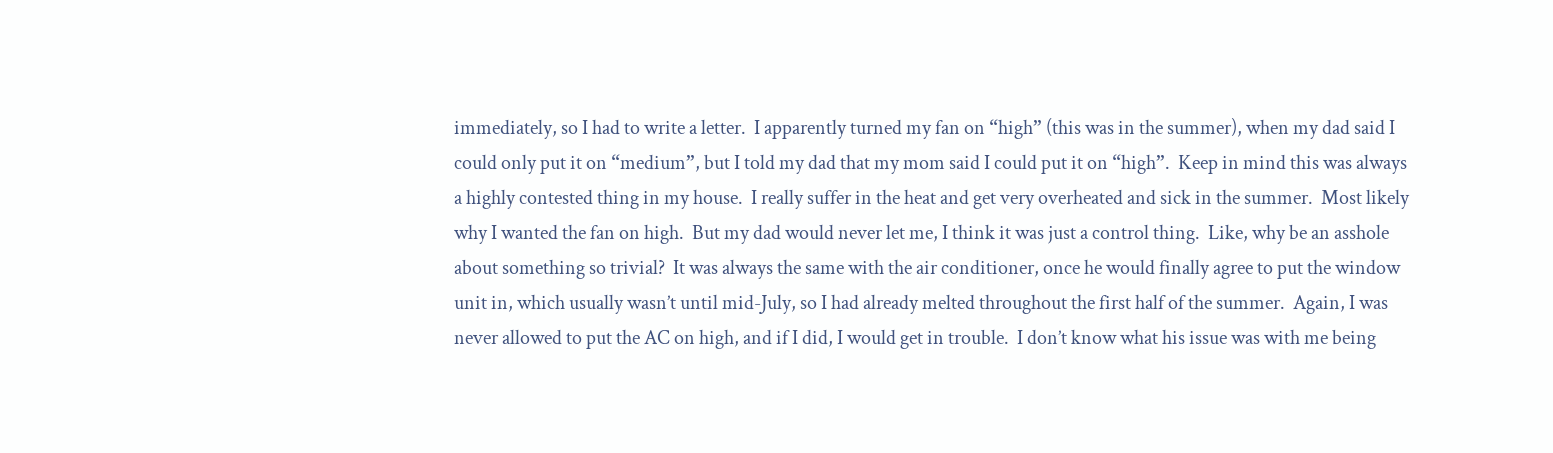immediately, so I had to write a letter.  I apparently turned my fan on “high” (this was in the summer), when my dad said I could only put it on “medium”, but I told my dad that my mom said I could put it on “high”.  Keep in mind this was always a highly contested thing in my house.  I really suffer in the heat and get very overheated and sick in the summer.  Most likely why I wanted the fan on high.  But my dad would never let me, I think it was just a control thing.  Like, why be an asshole about something so trivial?  It was always the same with the air conditioner, once he would finally agree to put the window unit in, which usually wasn’t until mid-July, so I had already melted throughout the first half of the summer.  Again, I was never allowed to put the AC on high, and if I did, I would get in trouble.  I don’t know what his issue was with me being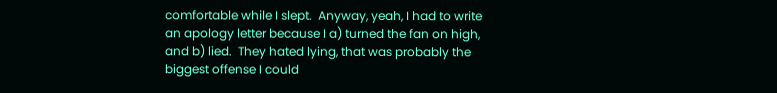comfortable while I slept.  Anyway, yeah, I had to write an apology letter because I a) turned the fan on high, and b) lied.  They hated lying, that was probably the biggest offense I could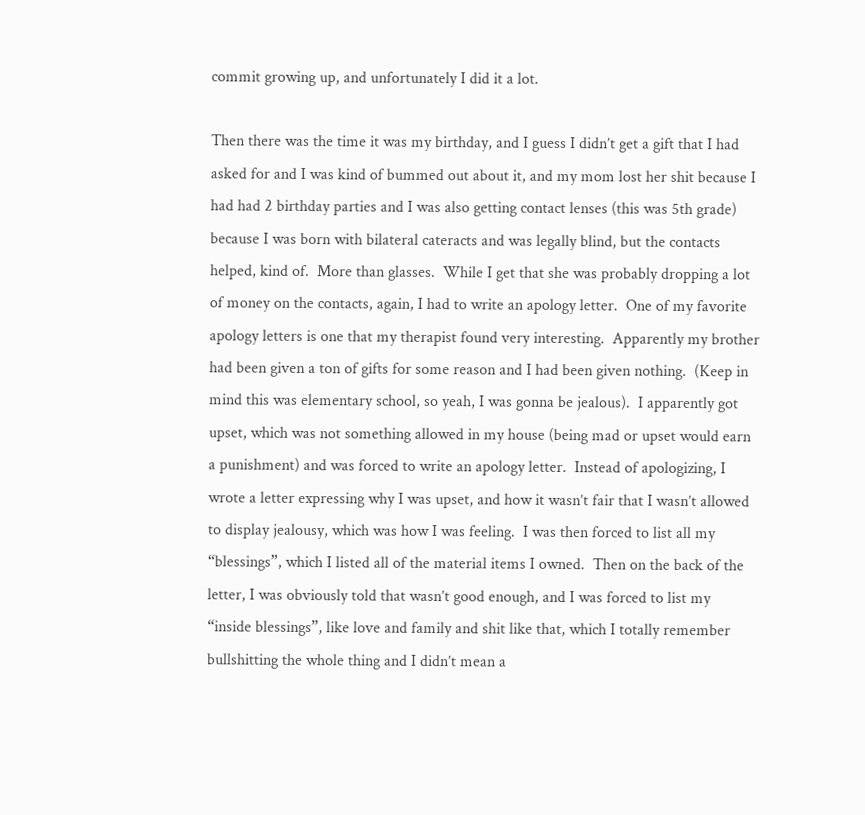commit growing up, and unfortunately I did it a lot.

Then there was the time it was my birthday, and I guess I didn’t get a gift that I had asked for and I was kind of bummed out about it, and my mom lost her shit because I had had 2 birthday parties and I was also getting contact lenses (this was 5th grade) because I was born with bilateral cateracts and was legally blind, but the contacts helped, kind of.  More than glasses.  While I get that she was probably dropping a lot of money on the contacts, again, I had to write an apology letter.  One of my favorite apology letters is one that my therapist found very interesting.  Apparently my brother had been given a ton of gifts for some reason and I had been given nothing.  (Keep in mind this was elementary school, so yeah, I was gonna be jealous).  I apparently got upset, which was not something allowed in my house (being mad or upset would earn a punishment) and was forced to write an apology letter.  Instead of apologizing, I wrote a letter expressing why I was upset, and how it wasn’t fair that I wasn’t allowed to display jealousy, which was how I was feeling.  I was then forced to list all my “blessings”, which I listed all of the material items I owned.  Then on the back of the letter, I was obviously told that wasn’t good enough, and I was forced to list my “inside blessings”, like love and family and shit like that, which I totally remember bullshitting the whole thing and I didn’t mean a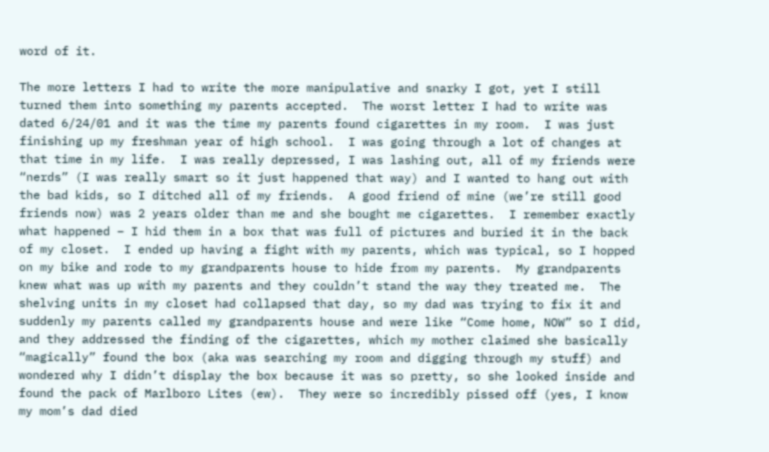word of it.

The more letters I had to write the more manipulative and snarky I got, yet I still turned them into something my parents accepted.  The worst letter I had to write was dated 6/24/01 and it was the time my parents found cigarettes in my room.  I was just finishing up my freshman year of high school.  I was going through a lot of changes at that time in my life.  I was really depressed, I was lashing out, all of my friends were “nerds” (I was really smart so it just happened that way) and I wanted to hang out with the bad kids, so I ditched all of my friends.  A good friend of mine (we’re still good friends now) was 2 years older than me and she bought me cigarettes.  I remember exactly what happened – I hid them in a box that was full of pictures and buried it in the back of my closet.  I ended up having a fight with my parents, which was typical, so I hopped on my bike and rode to my grandparents house to hide from my parents.  My grandparents knew what was up with my parents and they couldn’t stand the way they treated me.  The shelving units in my closet had collapsed that day, so my dad was trying to fix it and suddenly my parents called my grandparents house and were like “Come home, NOW” so I did, and they addressed the finding of the cigarettes, which my mother claimed she basically “magically” found the box (aka was searching my room and digging through my stuff) and wondered why I didn’t display the box because it was so pretty, so she looked inside and found the pack of Marlboro Lites (ew).  They were so incredibly pissed off (yes, I know my mom’s dad died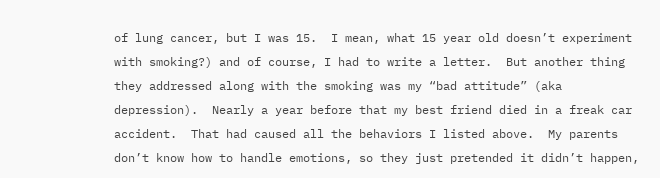of lung cancer, but I was 15.  I mean, what 15 year old doesn’t experiment with smoking?) and of course, I had to write a letter.  But another thing they addressed along with the smoking was my “bad attitude” (aka depression).  Nearly a year before that my best friend died in a freak car accident.  That had caused all the behaviors I listed above.  My parents don’t know how to handle emotions, so they just pretended it didn’t happen,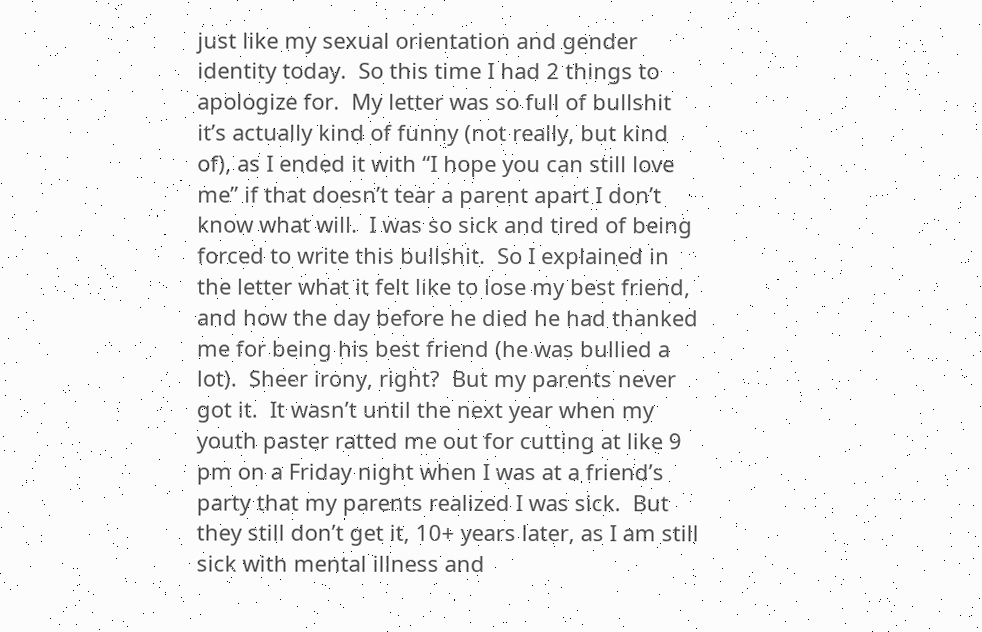just like my sexual orientation and gender identity today.  So this time I had 2 things to apologize for.  My letter was so full of bullshit it’s actually kind of funny (not really, but kind of), as I ended it with “I hope you can still love me” if that doesn’t tear a parent apart I don’t know what will.  I was so sick and tired of being forced to write this bullshit.  So I explained in the letter what it felt like to lose my best friend, and how the day before he died he had thanked me for being his best friend (he was bullied a lot).  Sheer irony, right?  But my parents never got it.  It wasn’t until the next year when my youth paster ratted me out for cutting at like 9 pm on a Friday night when I was at a friend’s party that my parents realized I was sick.  But they still don’t get it, 10+ years later, as I am still sick with mental illness and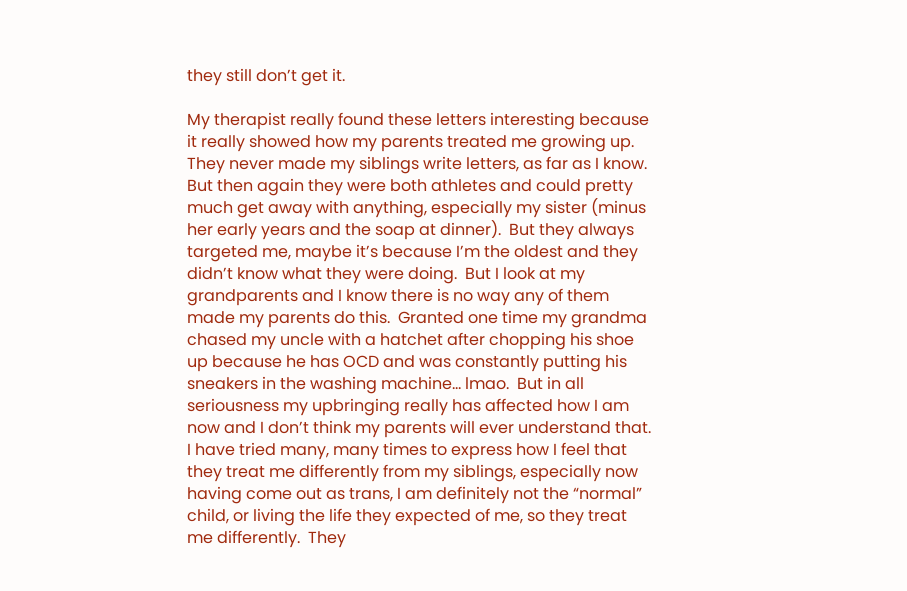they still don’t get it.

My therapist really found these letters interesting because it really showed how my parents treated me growing up.  They never made my siblings write letters, as far as I know.  But then again they were both athletes and could pretty much get away with anything, especially my sister (minus her early years and the soap at dinner).  But they always targeted me, maybe it’s because I’m the oldest and they didn’t know what they were doing.  But I look at my grandparents and I know there is no way any of them made my parents do this.  Granted one time my grandma chased my uncle with a hatchet after chopping his shoe up because he has OCD and was constantly putting his sneakers in the washing machine… lmao.  But in all seriousness my upbringing really has affected how I am now and I don’t think my parents will ever understand that.  I have tried many, many times to express how I feel that they treat me differently from my siblings, especially now having come out as trans, I am definitely not the “normal” child, or living the life they expected of me, so they treat me differently.  They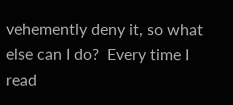vehemently deny it, so what else can I do?  Every time I read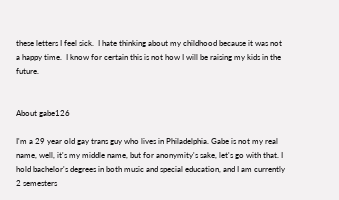these letters I feel sick.  I hate thinking about my childhood because it was not a happy time.  I know for certain this is not how I will be raising my kids in the future.


About gabe126

I'm a 29 year old gay trans guy who lives in Philadelphia. Gabe is not my real name, well, it's my middle name, but for anonymity's sake, let's go with that. I hold bachelor's degrees in both music and special education, and I am currently 2 semesters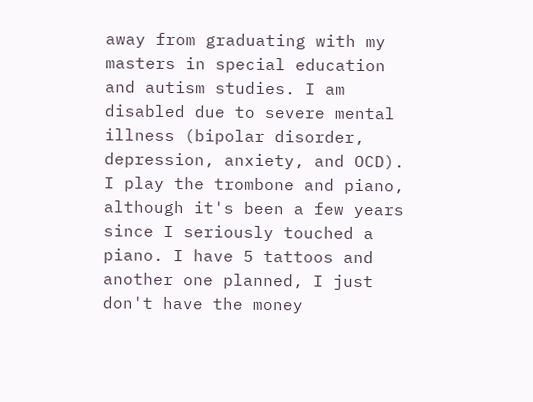away from graduating with my masters in special education and autism studies. I am disabled due to severe mental illness (bipolar disorder, depression, anxiety, and OCD). I play the trombone and piano, although it's been a few years since I seriously touched a piano. I have 5 tattoos and another one planned, I just don't have the money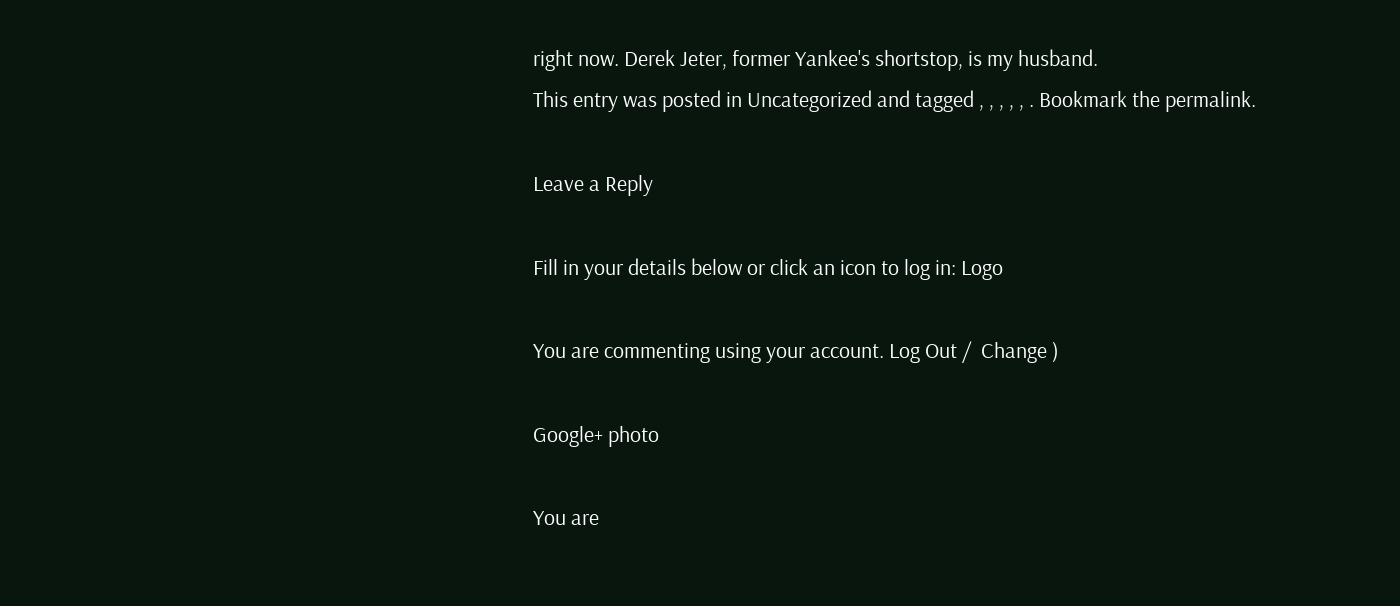right now. Derek Jeter, former Yankee's shortstop, is my husband.
This entry was posted in Uncategorized and tagged , , , , , . Bookmark the permalink.

Leave a Reply

Fill in your details below or click an icon to log in: Logo

You are commenting using your account. Log Out /  Change )

Google+ photo

You are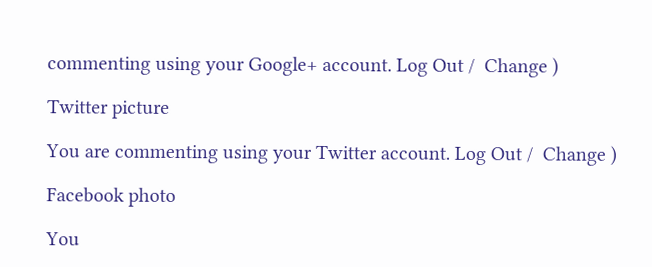commenting using your Google+ account. Log Out /  Change )

Twitter picture

You are commenting using your Twitter account. Log Out /  Change )

Facebook photo

You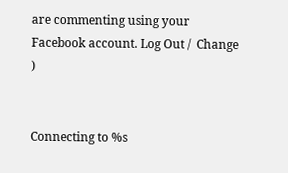are commenting using your Facebook account. Log Out /  Change )


Connecting to %s